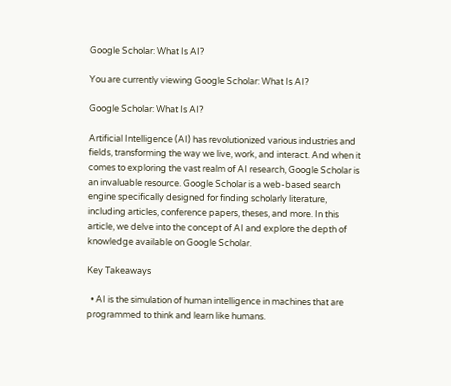Google Scholar: What Is AI?

You are currently viewing Google Scholar: What Is AI?

Google Scholar: What Is AI?

Artificial Intelligence (AI) has revolutionized various industries and fields, transforming the way we live, work, and interact. And when it comes to exploring the vast realm of AI research, Google Scholar is an invaluable resource. Google Scholar is a web-based search engine specifically designed for finding scholarly literature, including articles, conference papers, theses, and more. In this article, we delve into the concept of AI and explore the depth of knowledge available on Google Scholar.

Key Takeaways

  • AI is the simulation of human intelligence in machines that are programmed to think and learn like humans.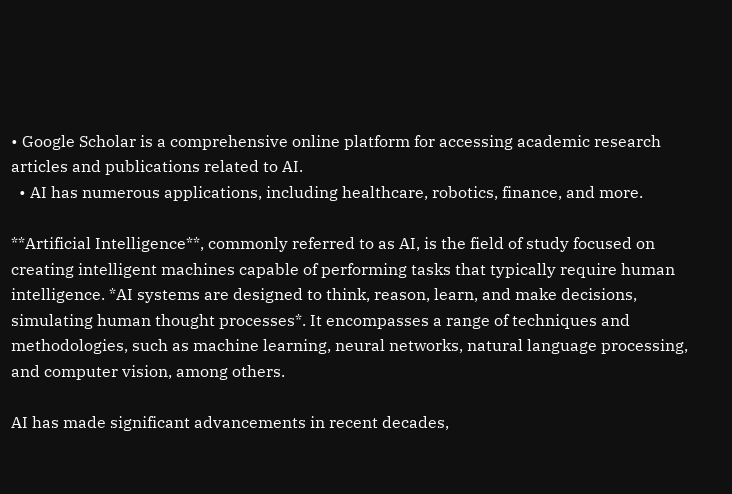• Google Scholar is a comprehensive online platform for accessing academic research articles and publications related to AI.
  • AI has numerous applications, including healthcare, robotics, finance, and more.

**Artificial Intelligence**, commonly referred to as AI, is the field of study focused on creating intelligent machines capable of performing tasks that typically require human intelligence. *AI systems are designed to think, reason, learn, and make decisions, simulating human thought processes*. It encompasses a range of techniques and methodologies, such as machine learning, neural networks, natural language processing, and computer vision, among others.

AI has made significant advancements in recent decades,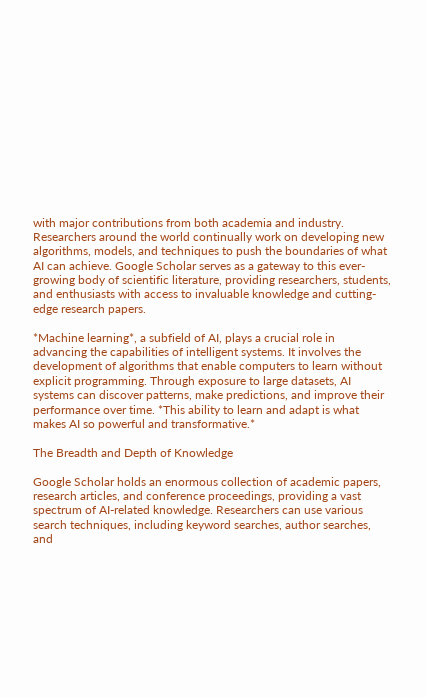with major contributions from both academia and industry. Researchers around the world continually work on developing new algorithms, models, and techniques to push the boundaries of what AI can achieve. Google Scholar serves as a gateway to this ever-growing body of scientific literature, providing researchers, students, and enthusiasts with access to invaluable knowledge and cutting-edge research papers.

*Machine learning*, a subfield of AI, plays a crucial role in advancing the capabilities of intelligent systems. It involves the development of algorithms that enable computers to learn without explicit programming. Through exposure to large datasets, AI systems can discover patterns, make predictions, and improve their performance over time. *This ability to learn and adapt is what makes AI so powerful and transformative.*

The Breadth and Depth of Knowledge

Google Scholar holds an enormous collection of academic papers, research articles, and conference proceedings, providing a vast spectrum of AI-related knowledge. Researchers can use various search techniques, including keyword searches, author searches, and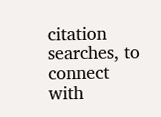citation searches, to connect with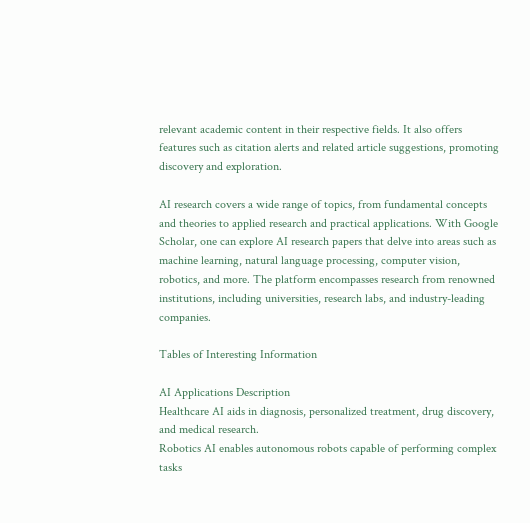relevant academic content in their respective fields. It also offers features such as citation alerts and related article suggestions, promoting discovery and exploration.

AI research covers a wide range of topics, from fundamental concepts and theories to applied research and practical applications. With Google Scholar, one can explore AI research papers that delve into areas such as machine learning, natural language processing, computer vision, robotics, and more. The platform encompasses research from renowned institutions, including universities, research labs, and industry-leading companies.

Tables of Interesting Information

AI Applications Description
Healthcare AI aids in diagnosis, personalized treatment, drug discovery, and medical research.
Robotics AI enables autonomous robots capable of performing complex tasks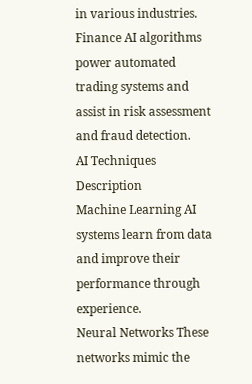in various industries.
Finance AI algorithms power automated trading systems and assist in risk assessment and fraud detection.
AI Techniques Description
Machine Learning AI systems learn from data and improve their performance through experience.
Neural Networks These networks mimic the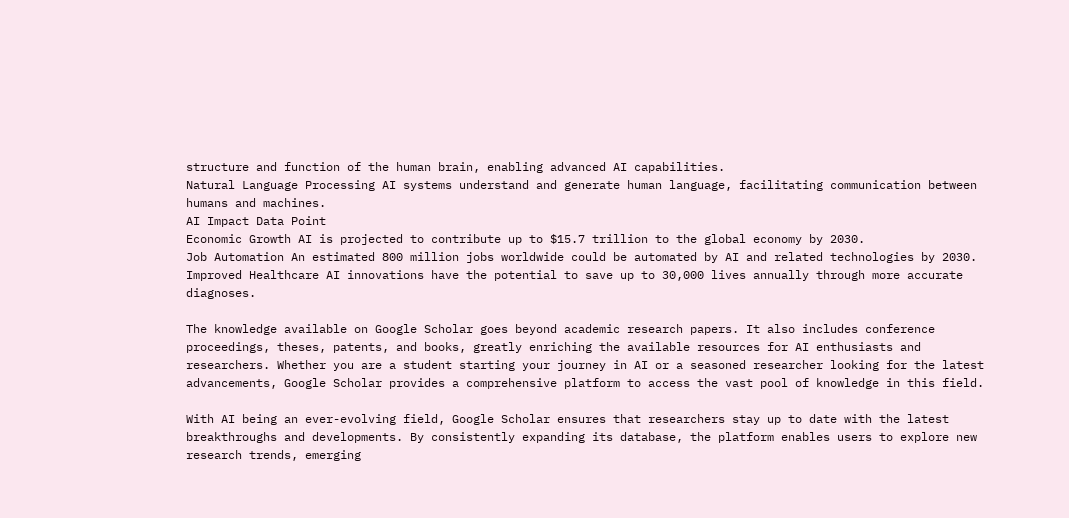structure and function of the human brain, enabling advanced AI capabilities.
Natural Language Processing AI systems understand and generate human language, facilitating communication between humans and machines.
AI Impact Data Point
Economic Growth AI is projected to contribute up to $15.7 trillion to the global economy by 2030.
Job Automation An estimated 800 million jobs worldwide could be automated by AI and related technologies by 2030.
Improved Healthcare AI innovations have the potential to save up to 30,000 lives annually through more accurate diagnoses.

The knowledge available on Google Scholar goes beyond academic research papers. It also includes conference proceedings, theses, patents, and books, greatly enriching the available resources for AI enthusiasts and researchers. Whether you are a student starting your journey in AI or a seasoned researcher looking for the latest advancements, Google Scholar provides a comprehensive platform to access the vast pool of knowledge in this field.

With AI being an ever-evolving field, Google Scholar ensures that researchers stay up to date with the latest breakthroughs and developments. By consistently expanding its database, the platform enables users to explore new research trends, emerging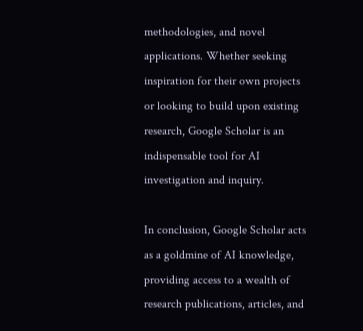methodologies, and novel applications. Whether seeking inspiration for their own projects or looking to build upon existing research, Google Scholar is an indispensable tool for AI investigation and inquiry.

In conclusion, Google Scholar acts as a goldmine of AI knowledge, providing access to a wealth of research publications, articles, and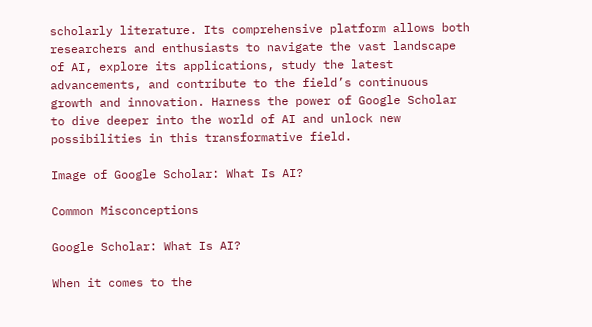scholarly literature. Its comprehensive platform allows both researchers and enthusiasts to navigate the vast landscape of AI, explore its applications, study the latest advancements, and contribute to the field’s continuous growth and innovation. Harness the power of Google Scholar to dive deeper into the world of AI and unlock new possibilities in this transformative field.

Image of Google Scholar: What Is AI?

Common Misconceptions

Google Scholar: What Is AI?

When it comes to the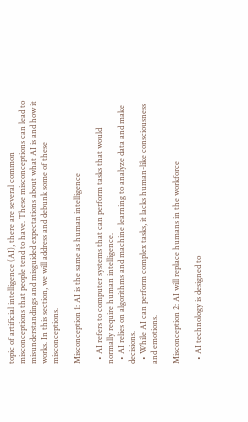topic of artificial intelligence (AI), there are several common misconceptions that people tend to have. These misconceptions can lead to misunderstandings and misguided expectations about what AI is and how it works. In this section, we will address and debunk some of these misconceptions.

Misconception 1: AI is the same as human intelligence

  • AI refers to computer systems that can perform tasks that would normally require human intelligence.
  • AI relies on algorithms and machine learning to analyze data and make decisions.
  • While AI can perform complex tasks, it lacks human-like consciousness and emotions.

Misconception 2: AI will replace humans in the workforce

  • AI technology is designed to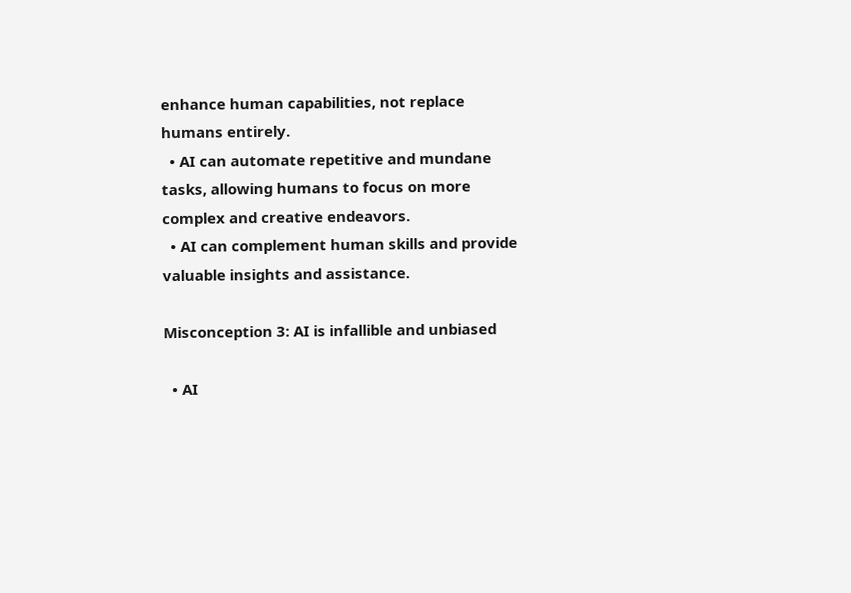enhance human capabilities, not replace humans entirely.
  • AI can automate repetitive and mundane tasks, allowing humans to focus on more complex and creative endeavors.
  • AI can complement human skills and provide valuable insights and assistance.

Misconception 3: AI is infallible and unbiased

  • AI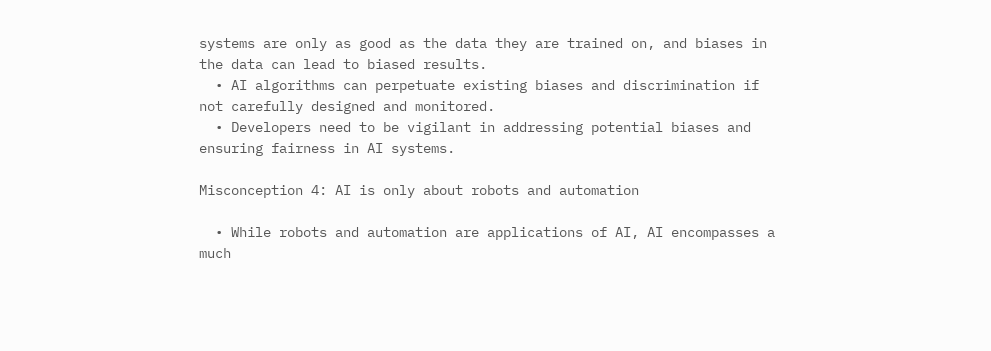systems are only as good as the data they are trained on, and biases in the data can lead to biased results.
  • AI algorithms can perpetuate existing biases and discrimination if not carefully designed and monitored.
  • Developers need to be vigilant in addressing potential biases and ensuring fairness in AI systems.

Misconception 4: AI is only about robots and automation

  • While robots and automation are applications of AI, AI encompasses a much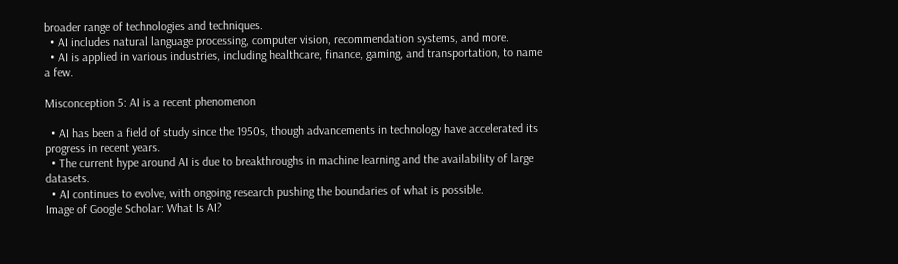broader range of technologies and techniques.
  • AI includes natural language processing, computer vision, recommendation systems, and more.
  • AI is applied in various industries, including healthcare, finance, gaming, and transportation, to name a few.

Misconception 5: AI is a recent phenomenon

  • AI has been a field of study since the 1950s, though advancements in technology have accelerated its progress in recent years.
  • The current hype around AI is due to breakthroughs in machine learning and the availability of large datasets.
  • AI continues to evolve, with ongoing research pushing the boundaries of what is possible.
Image of Google Scholar: What Is AI?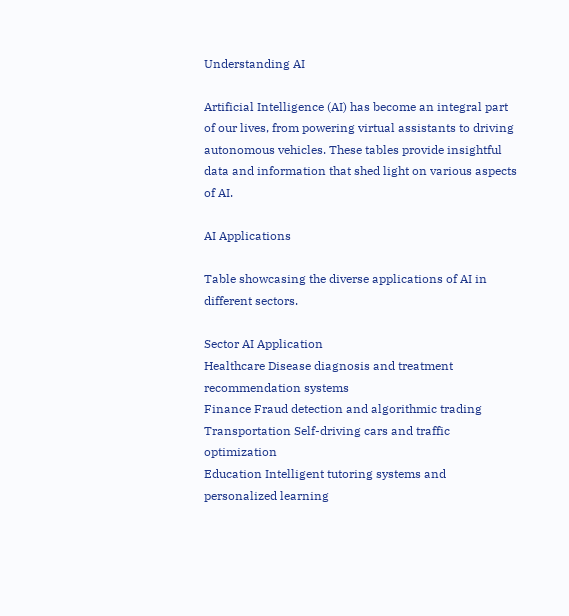Understanding AI

Artificial Intelligence (AI) has become an integral part of our lives, from powering virtual assistants to driving autonomous vehicles. These tables provide insightful data and information that shed light on various aspects of AI.

AI Applications

Table showcasing the diverse applications of AI in different sectors.

Sector AI Application
Healthcare Disease diagnosis and treatment recommendation systems
Finance Fraud detection and algorithmic trading
Transportation Self-driving cars and traffic optimization
Education Intelligent tutoring systems and personalized learning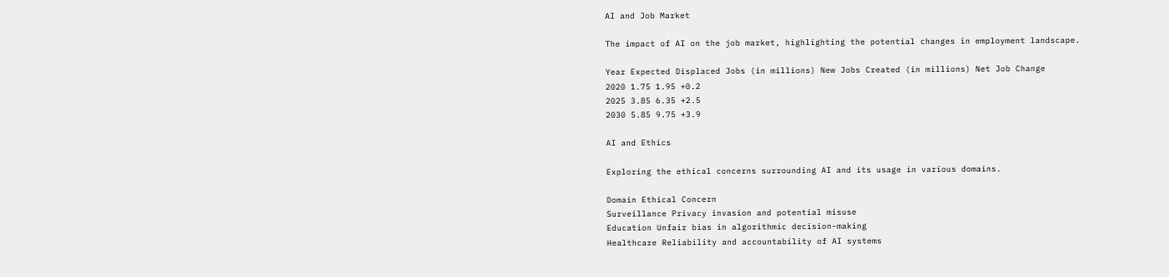AI and Job Market

The impact of AI on the job market, highlighting the potential changes in employment landscape.

Year Expected Displaced Jobs (in millions) New Jobs Created (in millions) Net Job Change
2020 1.75 1.95 +0.2
2025 3.85 6.35 +2.5
2030 5.85 9.75 +3.9

AI and Ethics

Exploring the ethical concerns surrounding AI and its usage in various domains.

Domain Ethical Concern
Surveillance Privacy invasion and potential misuse
Education Unfair bias in algorithmic decision-making
Healthcare Reliability and accountability of AI systems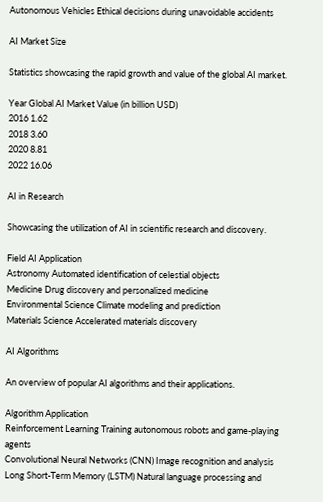Autonomous Vehicles Ethical decisions during unavoidable accidents

AI Market Size

Statistics showcasing the rapid growth and value of the global AI market.

Year Global AI Market Value (in billion USD)
2016 1.62
2018 3.60
2020 8.81
2022 16.06

AI in Research

Showcasing the utilization of AI in scientific research and discovery.

Field AI Application
Astronomy Automated identification of celestial objects
Medicine Drug discovery and personalized medicine
Environmental Science Climate modeling and prediction
Materials Science Accelerated materials discovery

AI Algorithms

An overview of popular AI algorithms and their applications.

Algorithm Application
Reinforcement Learning Training autonomous robots and game-playing agents
Convolutional Neural Networks (CNN) Image recognition and analysis
Long Short-Term Memory (LSTM) Natural language processing and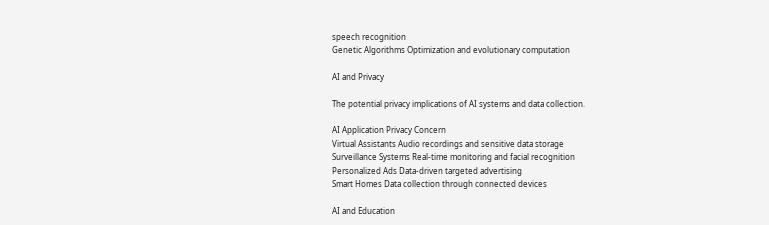speech recognition
Genetic Algorithms Optimization and evolutionary computation

AI and Privacy

The potential privacy implications of AI systems and data collection.

AI Application Privacy Concern
Virtual Assistants Audio recordings and sensitive data storage
Surveillance Systems Real-time monitoring and facial recognition
Personalized Ads Data-driven targeted advertising
Smart Homes Data collection through connected devices

AI and Education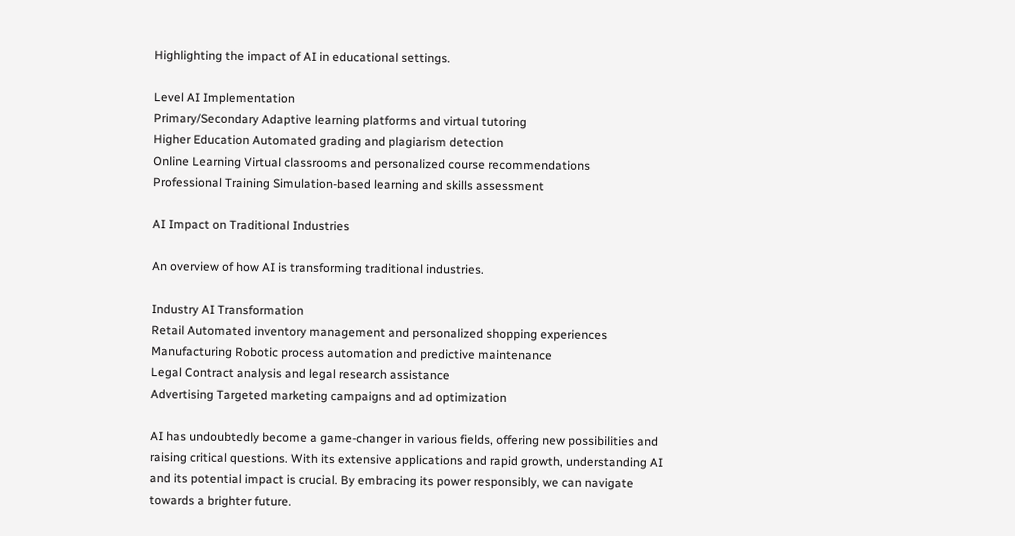Highlighting the impact of AI in educational settings.

Level AI Implementation
Primary/Secondary Adaptive learning platforms and virtual tutoring
Higher Education Automated grading and plagiarism detection
Online Learning Virtual classrooms and personalized course recommendations
Professional Training Simulation-based learning and skills assessment

AI Impact on Traditional Industries

An overview of how AI is transforming traditional industries.

Industry AI Transformation
Retail Automated inventory management and personalized shopping experiences
Manufacturing Robotic process automation and predictive maintenance
Legal Contract analysis and legal research assistance
Advertising Targeted marketing campaigns and ad optimization

AI has undoubtedly become a game-changer in various fields, offering new possibilities and raising critical questions. With its extensive applications and rapid growth, understanding AI and its potential impact is crucial. By embracing its power responsibly, we can navigate towards a brighter future.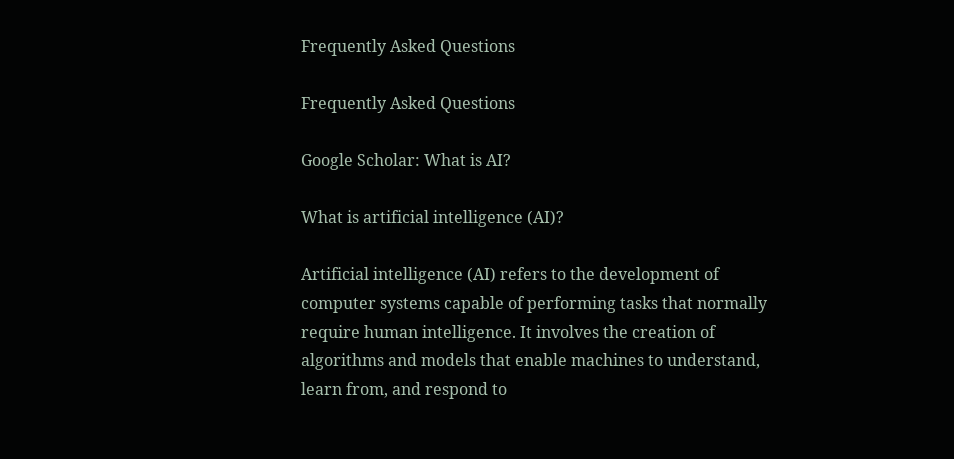Frequently Asked Questions

Frequently Asked Questions

Google Scholar: What is AI?

What is artificial intelligence (AI)?

Artificial intelligence (AI) refers to the development of computer systems capable of performing tasks that normally require human intelligence. It involves the creation of algorithms and models that enable machines to understand, learn from, and respond to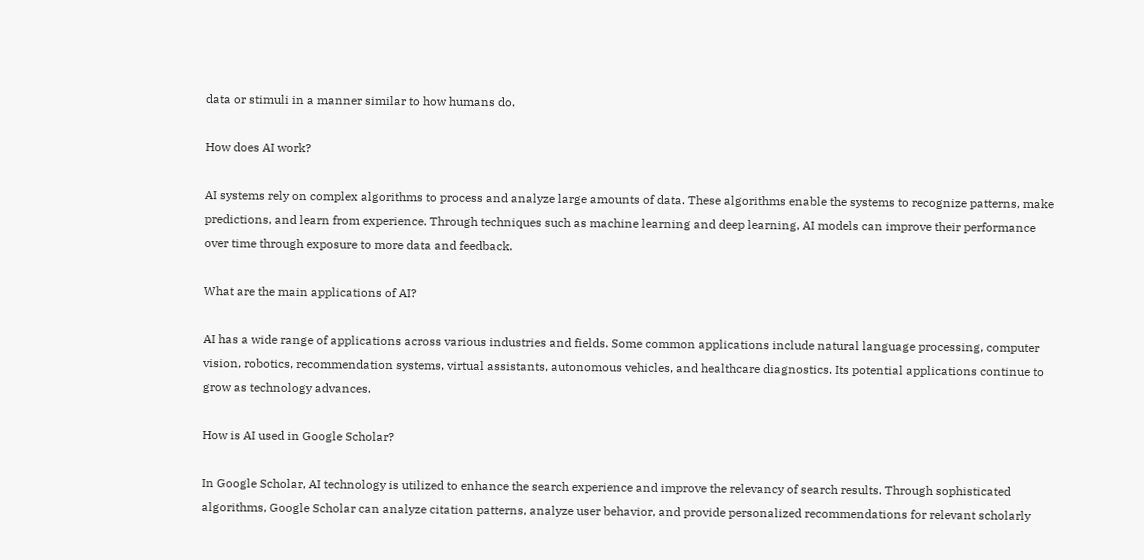data or stimuli in a manner similar to how humans do.

How does AI work?

AI systems rely on complex algorithms to process and analyze large amounts of data. These algorithms enable the systems to recognize patterns, make predictions, and learn from experience. Through techniques such as machine learning and deep learning, AI models can improve their performance over time through exposure to more data and feedback.

What are the main applications of AI?

AI has a wide range of applications across various industries and fields. Some common applications include natural language processing, computer vision, robotics, recommendation systems, virtual assistants, autonomous vehicles, and healthcare diagnostics. Its potential applications continue to grow as technology advances.

How is AI used in Google Scholar?

In Google Scholar, AI technology is utilized to enhance the search experience and improve the relevancy of search results. Through sophisticated algorithms, Google Scholar can analyze citation patterns, analyze user behavior, and provide personalized recommendations for relevant scholarly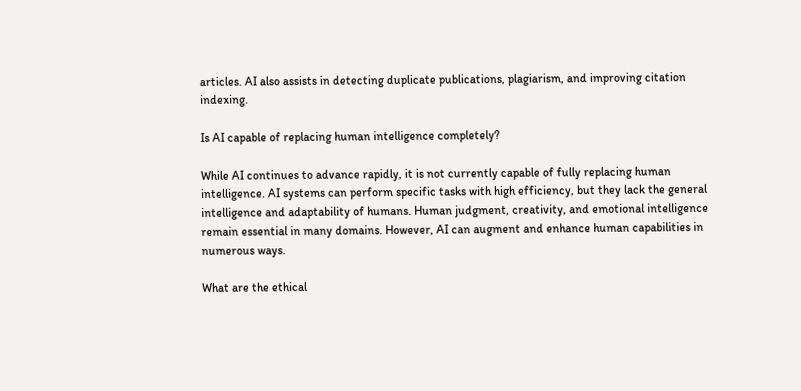articles. AI also assists in detecting duplicate publications, plagiarism, and improving citation indexing.

Is AI capable of replacing human intelligence completely?

While AI continues to advance rapidly, it is not currently capable of fully replacing human intelligence. AI systems can perform specific tasks with high efficiency, but they lack the general intelligence and adaptability of humans. Human judgment, creativity, and emotional intelligence remain essential in many domains. However, AI can augment and enhance human capabilities in numerous ways.

What are the ethical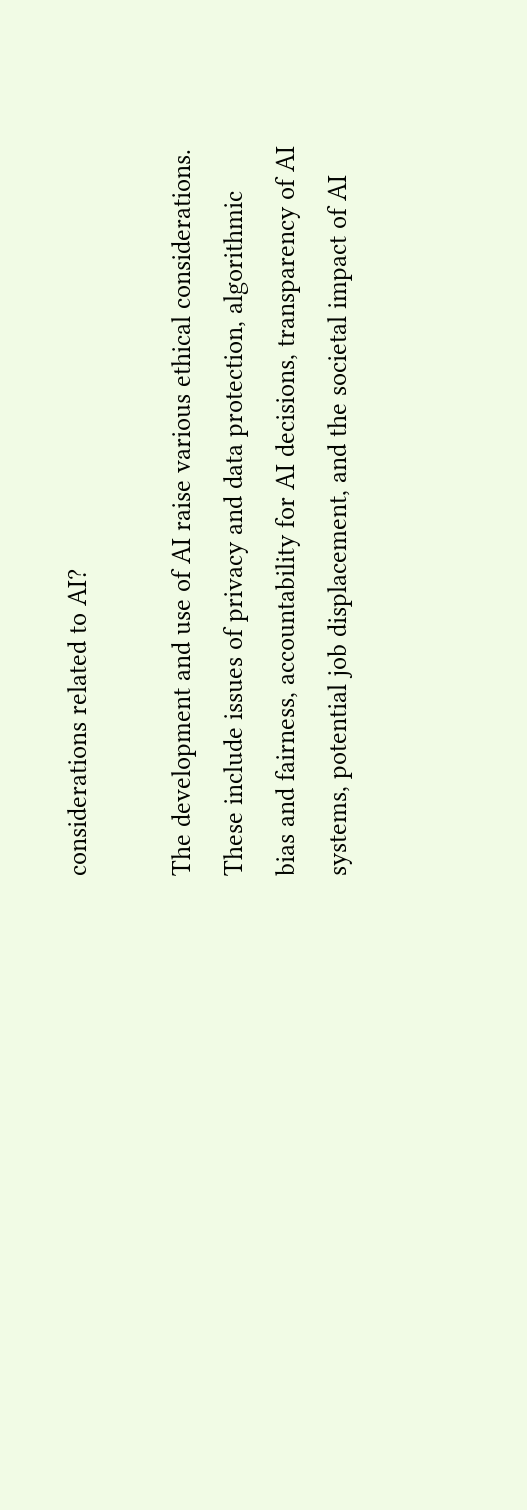considerations related to AI?

The development and use of AI raise various ethical considerations. These include issues of privacy and data protection, algorithmic bias and fairness, accountability for AI decisions, transparency of AI systems, potential job displacement, and the societal impact of AI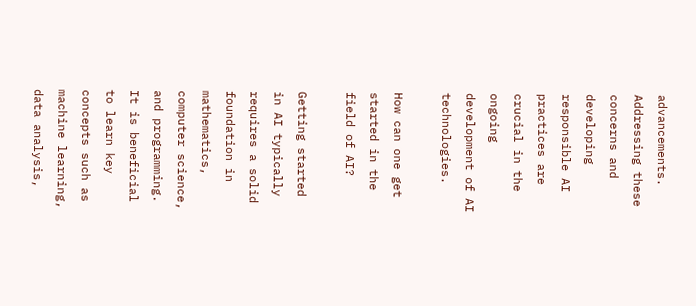advancements. Addressing these concerns and developing responsible AI practices are crucial in the ongoing development of AI technologies.

How can one get started in the field of AI?

Getting started in AI typically requires a solid foundation in mathematics, computer science, and programming. It is beneficial to learn key concepts such as machine learning, data analysis,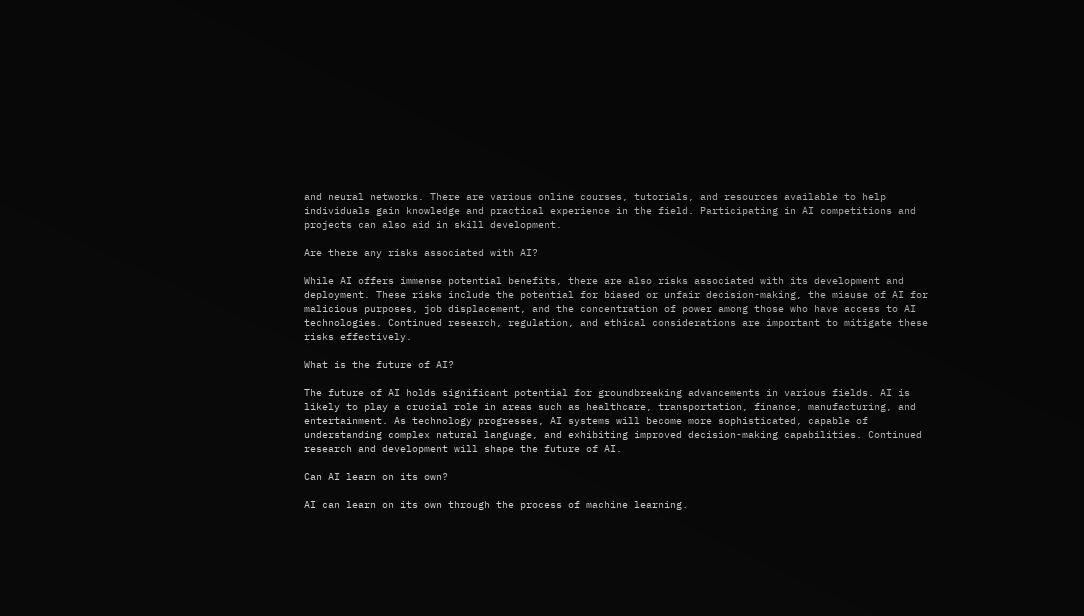and neural networks. There are various online courses, tutorials, and resources available to help individuals gain knowledge and practical experience in the field. Participating in AI competitions and projects can also aid in skill development.

Are there any risks associated with AI?

While AI offers immense potential benefits, there are also risks associated with its development and deployment. These risks include the potential for biased or unfair decision-making, the misuse of AI for malicious purposes, job displacement, and the concentration of power among those who have access to AI technologies. Continued research, regulation, and ethical considerations are important to mitigate these risks effectively.

What is the future of AI?

The future of AI holds significant potential for groundbreaking advancements in various fields. AI is likely to play a crucial role in areas such as healthcare, transportation, finance, manufacturing, and entertainment. As technology progresses, AI systems will become more sophisticated, capable of understanding complex natural language, and exhibiting improved decision-making capabilities. Continued research and development will shape the future of AI.

Can AI learn on its own?

AI can learn on its own through the process of machine learning.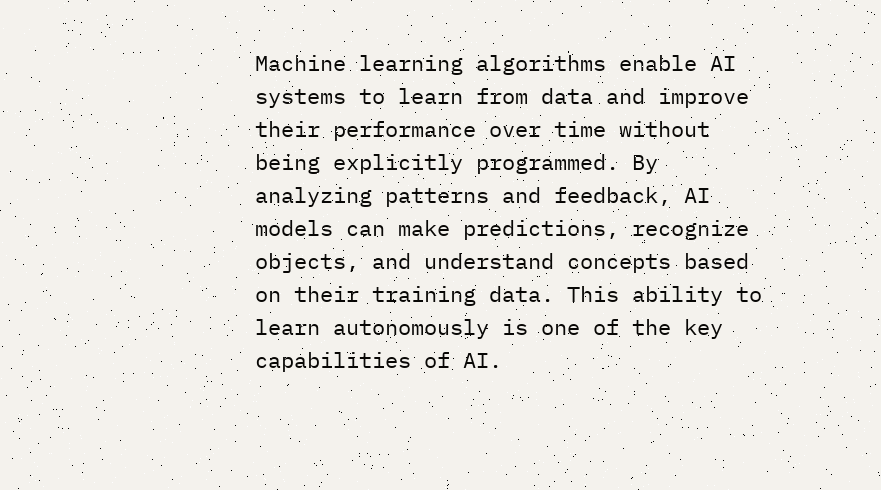Machine learning algorithms enable AI systems to learn from data and improve their performance over time without being explicitly programmed. By analyzing patterns and feedback, AI models can make predictions, recognize objects, and understand concepts based on their training data. This ability to learn autonomously is one of the key capabilities of AI.